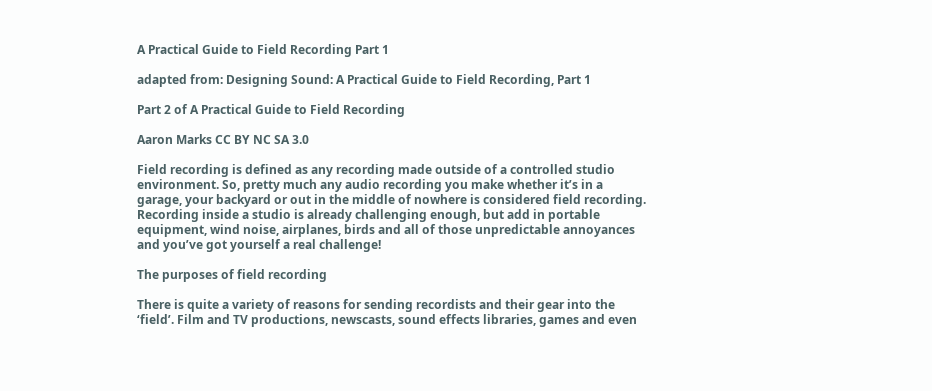A Practical Guide to Field Recording Part 1

adapted from: Designing Sound: A Practical Guide to Field Recording, Part 1

Part 2 of A Practical Guide to Field Recording

Aaron Marks CC BY NC SA 3.0

Field recording is defined as any recording made outside of a controlled studio environment. So, pretty much any audio recording you make whether it’s in a garage, your backyard or out in the middle of nowhere is considered field recording. Recording inside a studio is already challenging enough, but add in portable equipment, wind noise, airplanes, birds and all of those unpredictable annoyances and you’ve got yourself a real challenge!

The purposes of field recording

There is quite a variety of reasons for sending recordists and their gear into the ‘field’. Film and TV productions, newscasts, sound effects libraries, games and even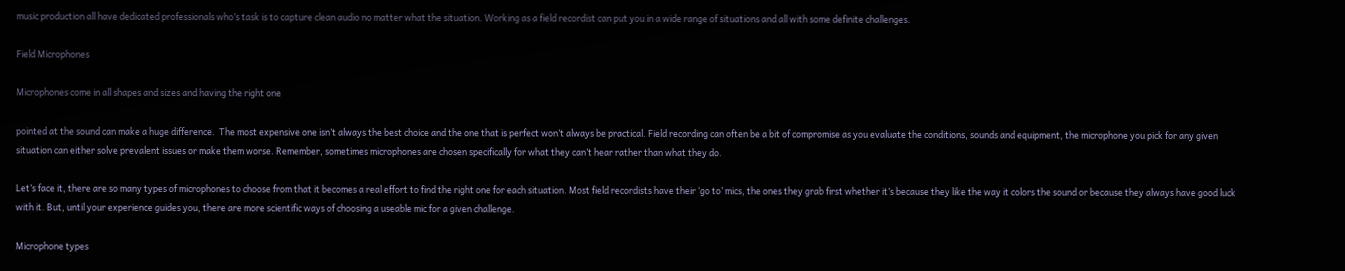music production all have dedicated professionals who’s task is to capture clean audio no matter what the situation. Working as a field recordist can put you in a wide range of situations and all with some definite challenges.

Field Microphones

Microphones come in all shapes and sizes and having the right one

pointed at the sound can make a huge difference.  The most expensive one isn’t always the best choice and the one that is perfect won’t always be practical. Field recording can often be a bit of compromise as you evaluate the conditions, sounds and equipment, the microphone you pick for any given situation can either solve prevalent issues or make them worse. Remember, sometimes microphones are chosen specifically for what they can’t hear rather than what they do.

Let’s face it, there are so many types of microphones to choose from that it becomes a real effort to find the right one for each situation. Most field recordists have their ‘go to’ mics, the ones they grab first whether it’s because they like the way it colors the sound or because they always have good luck with it. But, until your experience guides you, there are more scientific ways of choosing a useable mic for a given challenge.

Microphone types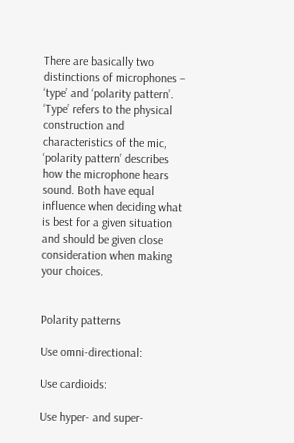There are basically two distinctions of microphones – ‘type’ and ‘polarity pattern’. ‘Type’ refers to the physical construction and characteristics of the mic, ‘polarity pattern’ describes how the microphone hears sound. Both have equal influence when deciding what is best for a given situation and should be given close consideration when making your choices.


Polarity patterns

Use omni-directional:

Use cardioids:

Use hyper- and super-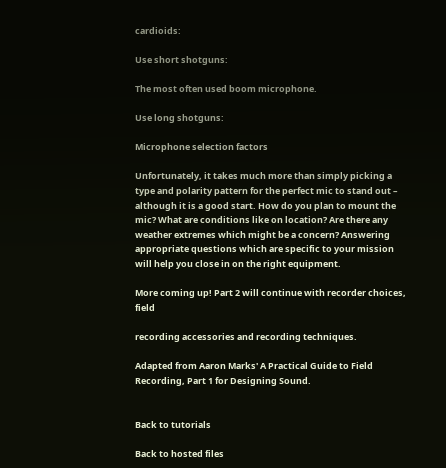cardioids:

Use short shotguns:

The most often used boom microphone.

Use long shotguns:

Microphone selection factors

Unfortunately, it takes much more than simply picking a type and polarity pattern for the perfect mic to stand out – although it is a good start. How do you plan to mount the mic? What are conditions like on location? Are there any weather extremes which might be a concern? Answering appropriate questions which are specific to your mission will help you close in on the right equipment.

More coming up! Part 2 will continue with recorder choices, field

recording accessories and recording techniques.

Adapted from Aaron Marks' A Practical Guide to Field Recording, Part 1 for Designing Sound.


Back to tutorials

Back to hosted files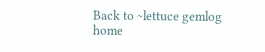Back to ~lettuce gemlog home